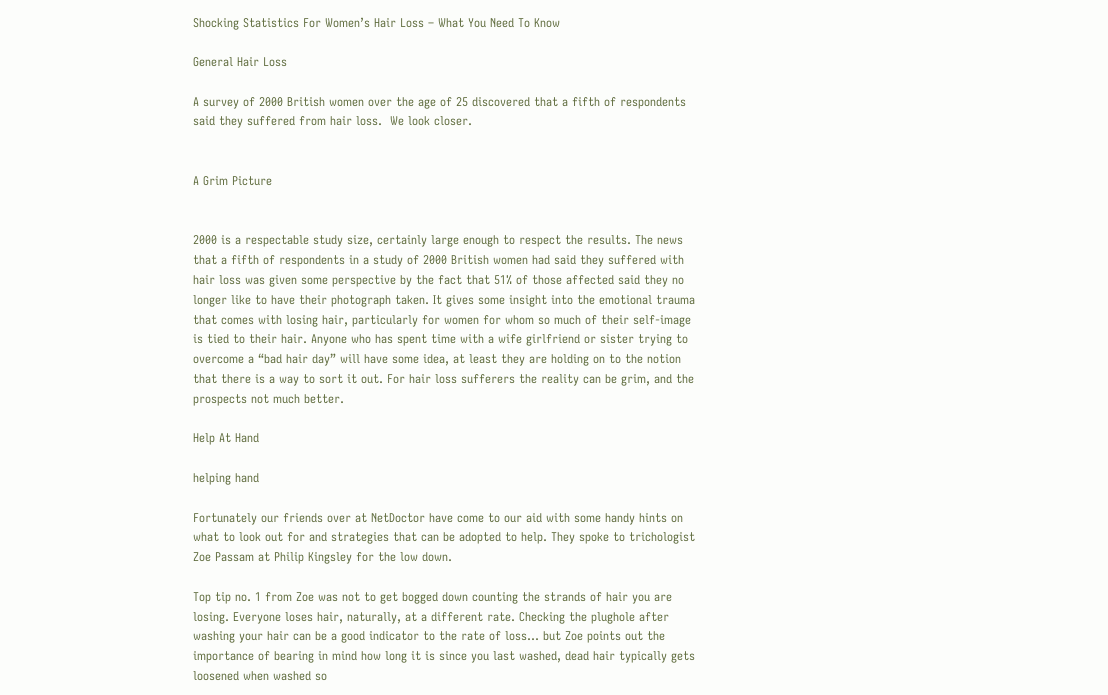Shocking Statistics For Women’s Hair Loss – What You Need To Know

General Hair Loss

A survey of 2000 British women over the age of 25 discovered that a fifth of respondents said they suffered from hair loss.  We look closer.


A Grim Picture


2000 is a respectable study size, certainly large enough to respect the results. The news that a fifth of respondents in a study of 2000 British women had said they suffered with hair loss was given some perspective by the fact that 51% of those affected said they no longer like to have their photograph taken. It gives some insight into the emotional trauma that comes with losing hair, particularly for women for whom so much of their self-image is tied to their hair. Anyone who has spent time with a wife girlfriend or sister trying to overcome a “bad hair day” will have some idea, at least they are holding on to the notion that there is a way to sort it out. For hair loss sufferers the reality can be grim, and the prospects not much better.

Help At Hand

helping hand

Fortunately our friends over at NetDoctor have come to our aid with some handy hints on what to look out for and strategies that can be adopted to help. They spoke to trichologist Zoe Passam at Philip Kingsley for the low down.

Top tip no. 1 from Zoe was not to get bogged down counting the strands of hair you are losing. Everyone loses hair, naturally, at a different rate. Checking the plughole after washing your hair can be a good indicator to the rate of loss… but Zoe points out the importance of bearing in mind how long it is since you last washed, dead hair typically gets loosened when washed so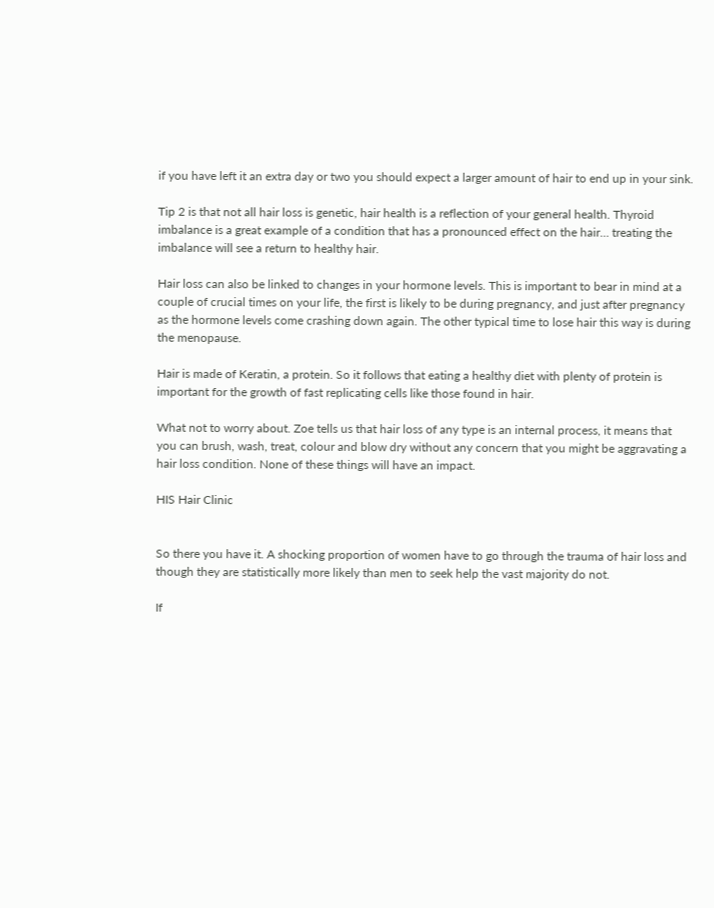if you have left it an extra day or two you should expect a larger amount of hair to end up in your sink.

Tip 2 is that not all hair loss is genetic, hair health is a reflection of your general health. Thyroid imbalance is a great example of a condition that has a pronounced effect on the hair… treating the imbalance will see a return to healthy hair.

Hair loss can also be linked to changes in your hormone levels. This is important to bear in mind at a couple of crucial times on your life, the first is likely to be during pregnancy, and just after pregnancy as the hormone levels come crashing down again. The other typical time to lose hair this way is during the menopause.

Hair is made of Keratin, a protein. So it follows that eating a healthy diet with plenty of protein is important for the growth of fast replicating cells like those found in hair.

What not to worry about. Zoe tells us that hair loss of any type is an internal process, it means that you can brush, wash, treat, colour and blow dry without any concern that you might be aggravating a hair loss condition. None of these things will have an impact.

HIS Hair Clinic


So there you have it. A shocking proportion of women have to go through the trauma of hair loss and though they are statistically more likely than men to seek help the vast majority do not.

If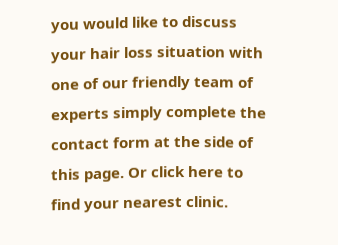you would like to discuss your hair loss situation with one of our friendly team of experts simply complete the contact form at the side of this page. Or click here to find your nearest clinic.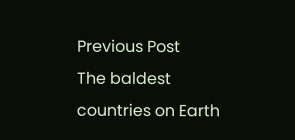Previous Post
The baldest countries on Earth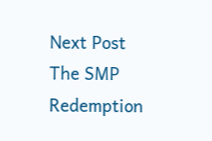Next Post
The SMP Redemption